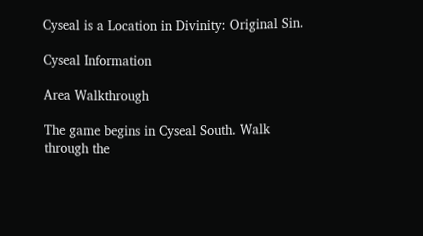Cyseal is a Location in Divinity: Original Sin.

Cyseal Information

Area Walkthrough

The game begins in Cyseal South. Walk through the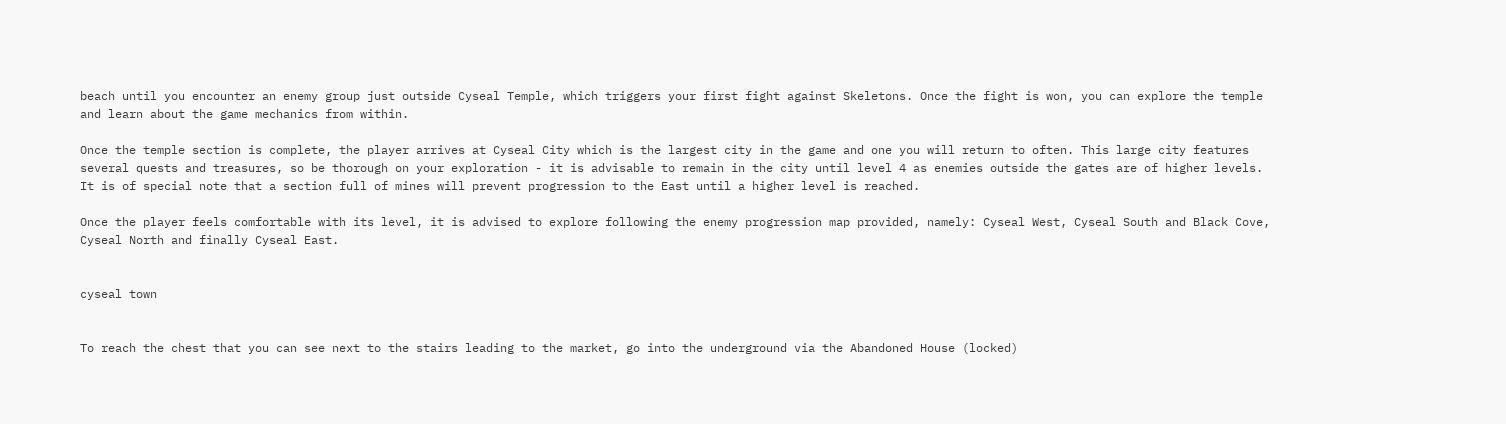beach until you encounter an enemy group just outside Cyseal Temple, which triggers your first fight against Skeletons. Once the fight is won, you can explore the temple and learn about the game mechanics from within.

Once the temple section is complete, the player arrives at Cyseal City which is the largest city in the game and one you will return to often. This large city features several quests and treasures, so be thorough on your exploration - it is advisable to remain in the city until level 4 as enemies outside the gates are of higher levels. It is of special note that a section full of mines will prevent progression to the East until a higher level is reached.

Once the player feels comfortable with its level, it is advised to explore following the enemy progression map provided, namely: Cyseal West, Cyseal South and Black Cove, Cyseal North and finally Cyseal East.


cyseal town


To reach the chest that you can see next to the stairs leading to the market, go into the underground via the Abandoned House (locked)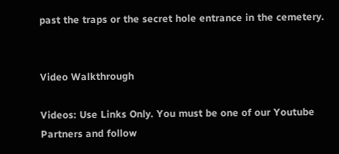past the traps or the secret hole entrance in the cemetery.


Video Walkthrough

Videos: Use Links Only. You must be one of our Youtube Partners and follow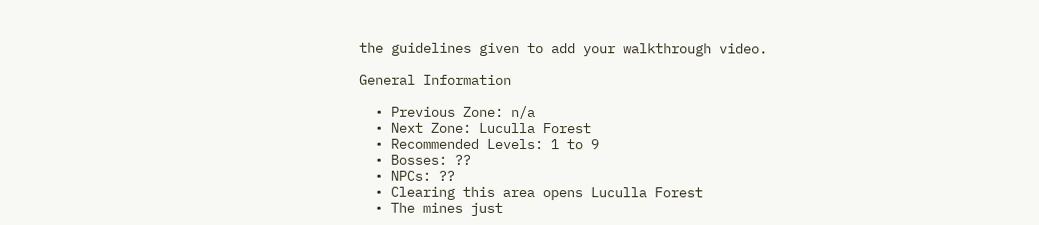the guidelines given to add your walkthrough video.

General Information

  • Previous Zone: n/a
  • Next Zone: Luculla Forest
  • Recommended Levels: 1 to 9
  • Bosses: ??
  • NPCs: ??
  • Clearing this area opens Luculla Forest
  • The mines just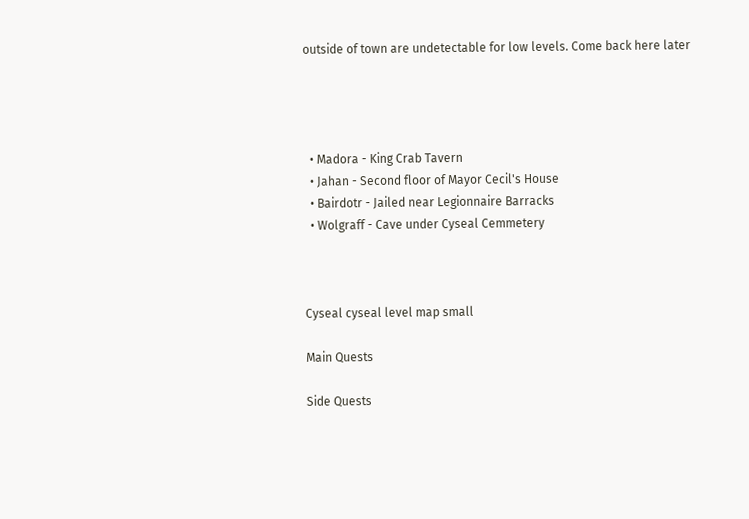outside of town are undetectable for low levels. Come back here later




  • Madora - King Crab Tavern
  • Jahan - Second floor of Mayor Cecil's House
  • Bairdotr - Jailed near Legionnaire Barracks
  • Wolgraff - Cave under Cyseal Cemmetery



Cyseal cyseal level map small

Main Quests

Side Quests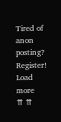Tired of anon posting? Register!
Load more
⇈ ⇈